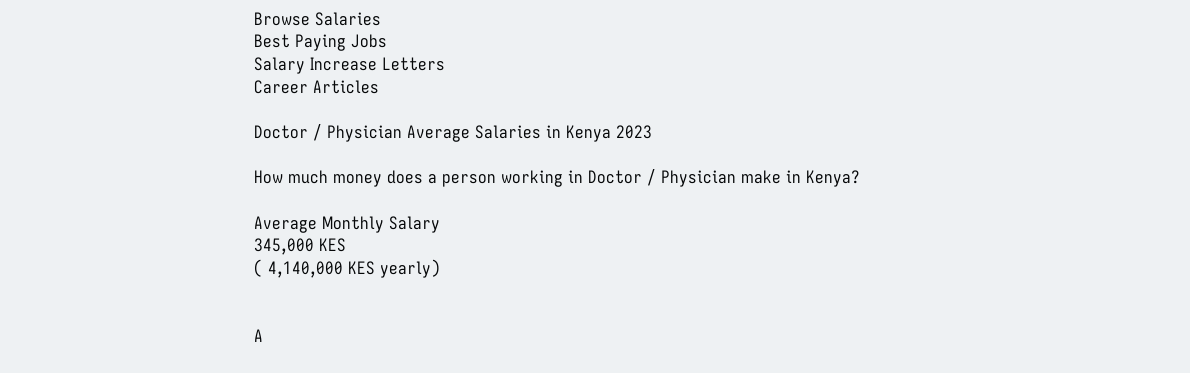Browse Salaries
Best Paying Jobs
Salary Increase Letters
Career Articles

Doctor / Physician Average Salaries in Kenya 2023

How much money does a person working in Doctor / Physician make in Kenya?

Average Monthly Salary
345,000 KES
( 4,140,000 KES yearly)


A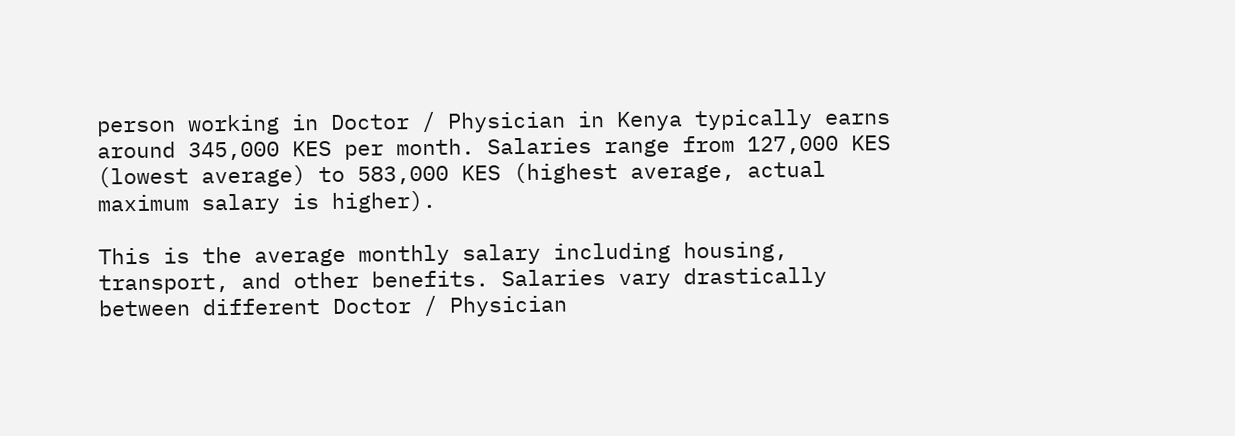person working in Doctor / Physician in Kenya typically earns around 345,000 KES per month. Salaries range from 127,000 KES (lowest average) to 583,000 KES (highest average, actual maximum salary is higher).

This is the average monthly salary including housing, transport, and other benefits. Salaries vary drastically between different Doctor / Physician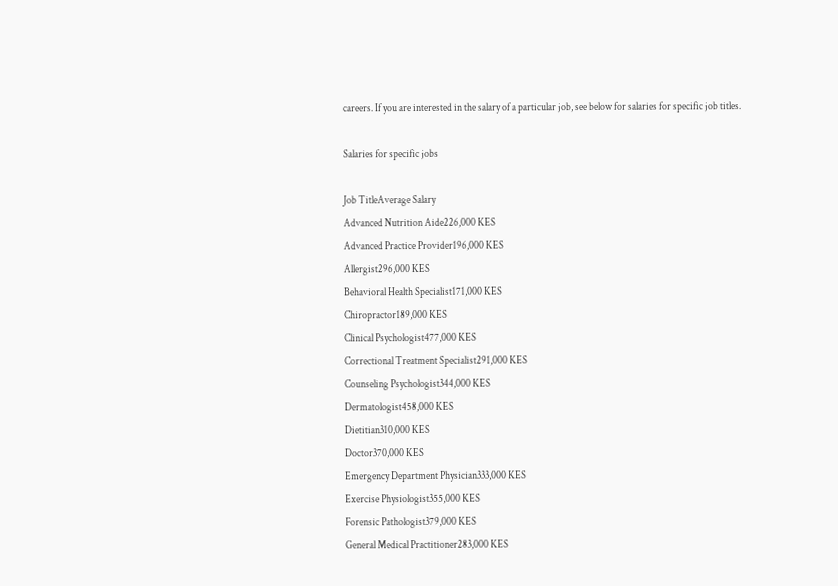careers. If you are interested in the salary of a particular job, see below for salaries for specific job titles.

Salaries for specific jobs

Job TitleAverage Salary
Advanced Nutrition Aide226,000 KES
Advanced Practice Provider196,000 KES
Allergist296,000 KES
Behavioral Health Specialist171,000 KES
Chiropractor189,000 KES
Clinical Psychologist477,000 KES
Correctional Treatment Specialist291,000 KES
Counseling Psychologist344,000 KES
Dermatologist458,000 KES
Dietitian310,000 KES
Doctor370,000 KES
Emergency Department Physician333,000 KES
Exercise Physiologist355,000 KES
Forensic Pathologist379,000 KES
General Medical Practitioner283,000 KES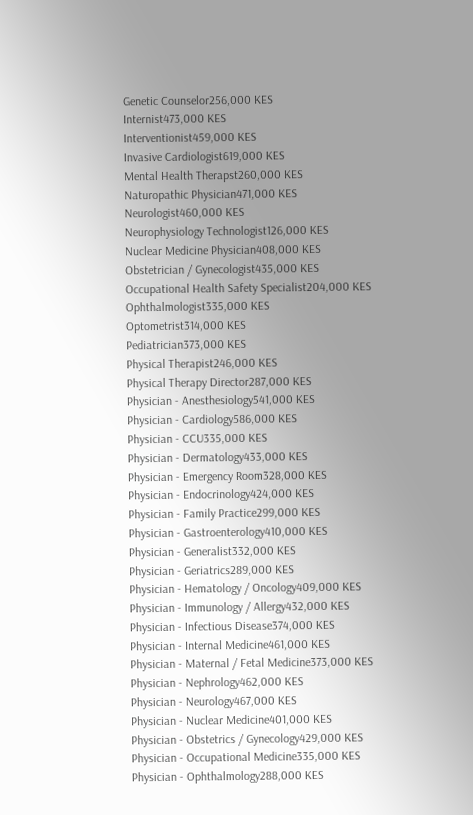Genetic Counselor256,000 KES
Internist473,000 KES
Interventionist459,000 KES
Invasive Cardiologist619,000 KES
Mental Health Therapst260,000 KES
Naturopathic Physician471,000 KES
Neurologist460,000 KES
Neurophysiology Technologist126,000 KES
Nuclear Medicine Physician408,000 KES
Obstetrician / Gynecologist435,000 KES
Occupational Health Safety Specialist204,000 KES
Ophthalmologist335,000 KES
Optometrist314,000 KES
Pediatrician373,000 KES
Physical Therapist246,000 KES
Physical Therapy Director287,000 KES
Physician - Anesthesiology541,000 KES
Physician - Cardiology586,000 KES
Physician - CCU335,000 KES
Physician - Dermatology433,000 KES
Physician - Emergency Room328,000 KES
Physician - Endocrinology424,000 KES
Physician - Family Practice299,000 KES
Physician - Gastroenterology410,000 KES
Physician - Generalist332,000 KES
Physician - Geriatrics289,000 KES
Physician - Hematology / Oncology409,000 KES
Physician - Immunology / Allergy432,000 KES
Physician - Infectious Disease374,000 KES
Physician - Internal Medicine461,000 KES
Physician - Maternal / Fetal Medicine373,000 KES
Physician - Nephrology462,000 KES
Physician - Neurology467,000 KES
Physician - Nuclear Medicine401,000 KES
Physician - Obstetrics / Gynecology429,000 KES
Physician - Occupational Medicine335,000 KES
Physician - Ophthalmology288,000 KES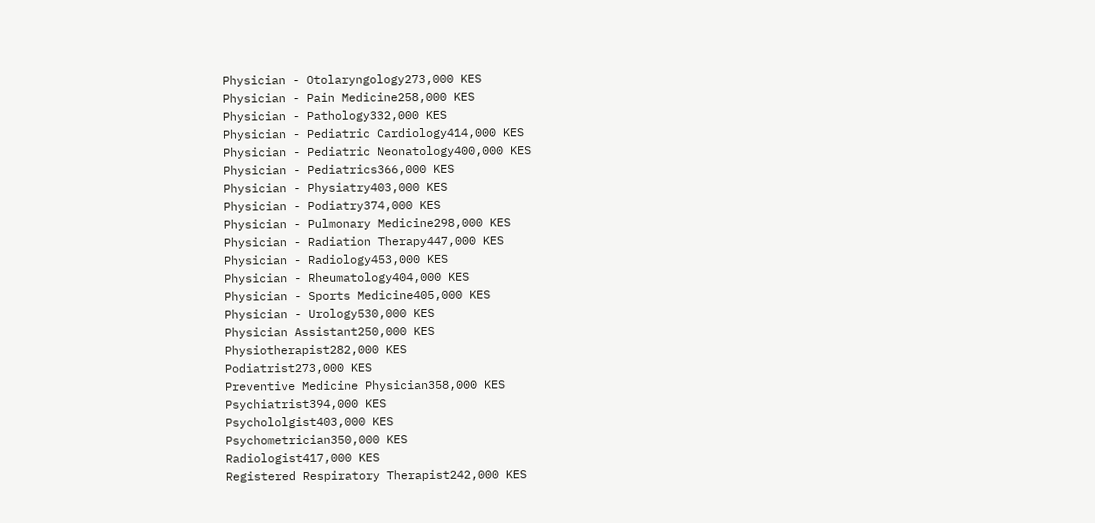Physician - Otolaryngology273,000 KES
Physician - Pain Medicine258,000 KES
Physician - Pathology332,000 KES
Physician - Pediatric Cardiology414,000 KES
Physician - Pediatric Neonatology400,000 KES
Physician - Pediatrics366,000 KES
Physician - Physiatry403,000 KES
Physician - Podiatry374,000 KES
Physician - Pulmonary Medicine298,000 KES
Physician - Radiation Therapy447,000 KES
Physician - Radiology453,000 KES
Physician - Rheumatology404,000 KES
Physician - Sports Medicine405,000 KES
Physician - Urology530,000 KES
Physician Assistant250,000 KES
Physiotherapist282,000 KES
Podiatrist273,000 KES
Preventive Medicine Physician358,000 KES
Psychiatrist394,000 KES
Psychololgist403,000 KES
Psychometrician350,000 KES
Radiologist417,000 KES
Registered Respiratory Therapist242,000 KES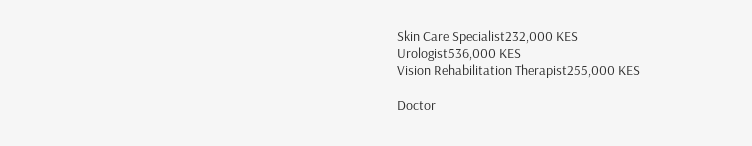Skin Care Specialist232,000 KES
Urologist536,000 KES
Vision Rehabilitation Therapist255,000 KES

Doctor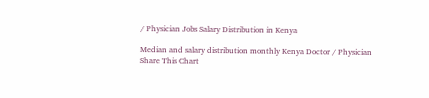/ Physician Jobs Salary Distribution in Kenya

Median and salary distribution monthly Kenya Doctor / Physician
Share This Chart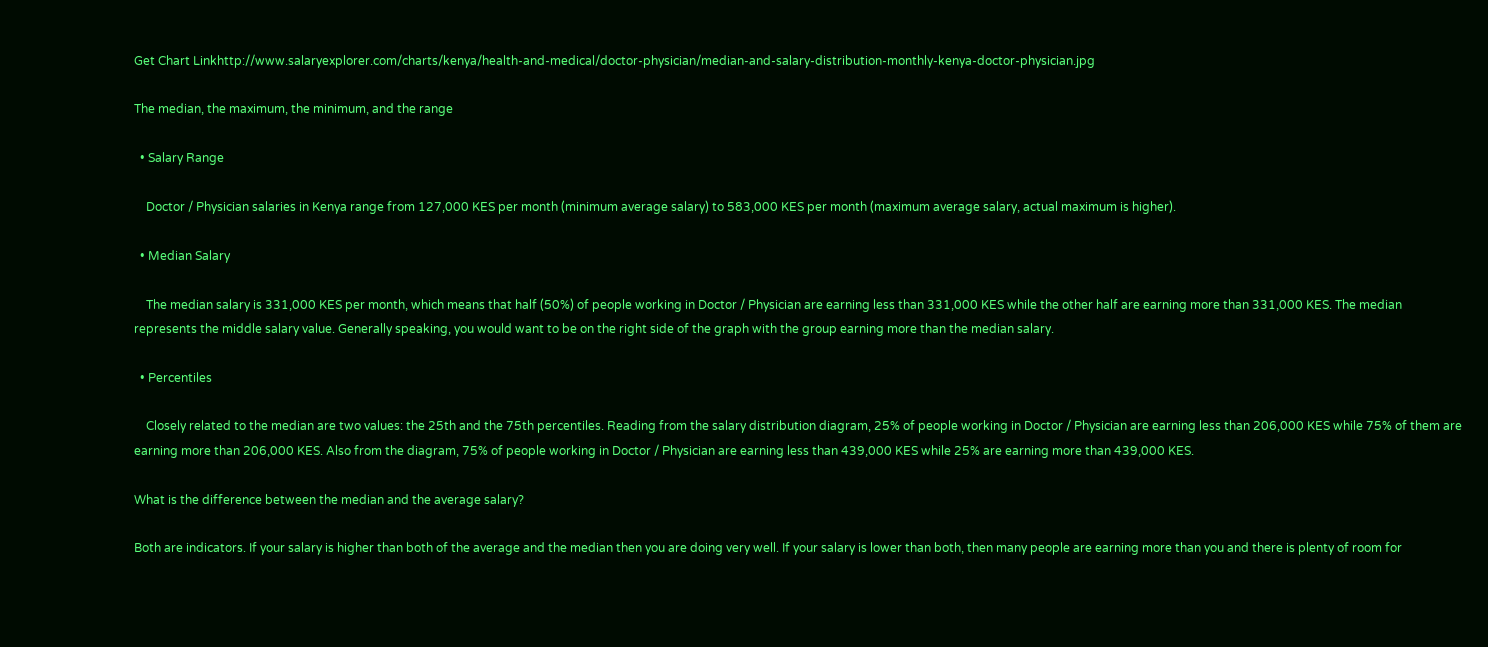Get Chart Linkhttp://www.salaryexplorer.com/charts/kenya/health-and-medical/doctor-physician/median-and-salary-distribution-monthly-kenya-doctor-physician.jpg

The median, the maximum, the minimum, and the range

  • Salary Range

    Doctor / Physician salaries in Kenya range from 127,000 KES per month (minimum average salary) to 583,000 KES per month (maximum average salary, actual maximum is higher).

  • Median Salary

    The median salary is 331,000 KES per month, which means that half (50%) of people working in Doctor / Physician are earning less than 331,000 KES while the other half are earning more than 331,000 KES. The median represents the middle salary value. Generally speaking, you would want to be on the right side of the graph with the group earning more than the median salary.

  • Percentiles

    Closely related to the median are two values: the 25th and the 75th percentiles. Reading from the salary distribution diagram, 25% of people working in Doctor / Physician are earning less than 206,000 KES while 75% of them are earning more than 206,000 KES. Also from the diagram, 75% of people working in Doctor / Physician are earning less than 439,000 KES while 25% are earning more than 439,000 KES.

What is the difference between the median and the average salary?

Both are indicators. If your salary is higher than both of the average and the median then you are doing very well. If your salary is lower than both, then many people are earning more than you and there is plenty of room for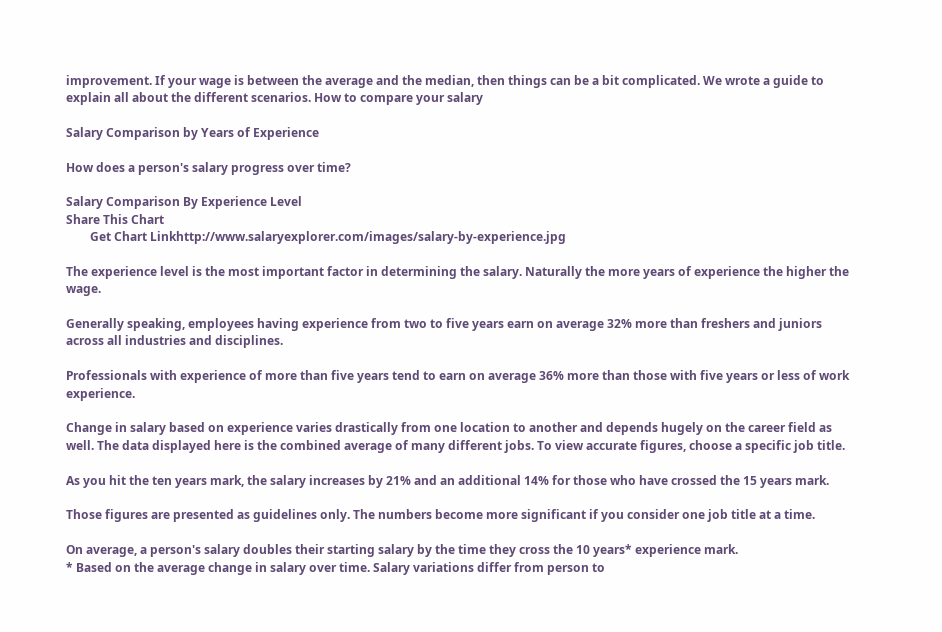improvement. If your wage is between the average and the median, then things can be a bit complicated. We wrote a guide to explain all about the different scenarios. How to compare your salary

Salary Comparison by Years of Experience

How does a person's salary progress over time?

Salary Comparison By Experience Level
Share This Chart
        Get Chart Linkhttp://www.salaryexplorer.com/images/salary-by-experience.jpg

The experience level is the most important factor in determining the salary. Naturally the more years of experience the higher the wage.

Generally speaking, employees having experience from two to five years earn on average 32% more than freshers and juniors across all industries and disciplines.

Professionals with experience of more than five years tend to earn on average 36% more than those with five years or less of work experience.

Change in salary based on experience varies drastically from one location to another and depends hugely on the career field as well. The data displayed here is the combined average of many different jobs. To view accurate figures, choose a specific job title.

As you hit the ten years mark, the salary increases by 21% and an additional 14% for those who have crossed the 15 years mark.

Those figures are presented as guidelines only. The numbers become more significant if you consider one job title at a time.

On average, a person's salary doubles their starting salary by the time they cross the 10 years* experience mark.
* Based on the average change in salary over time. Salary variations differ from person to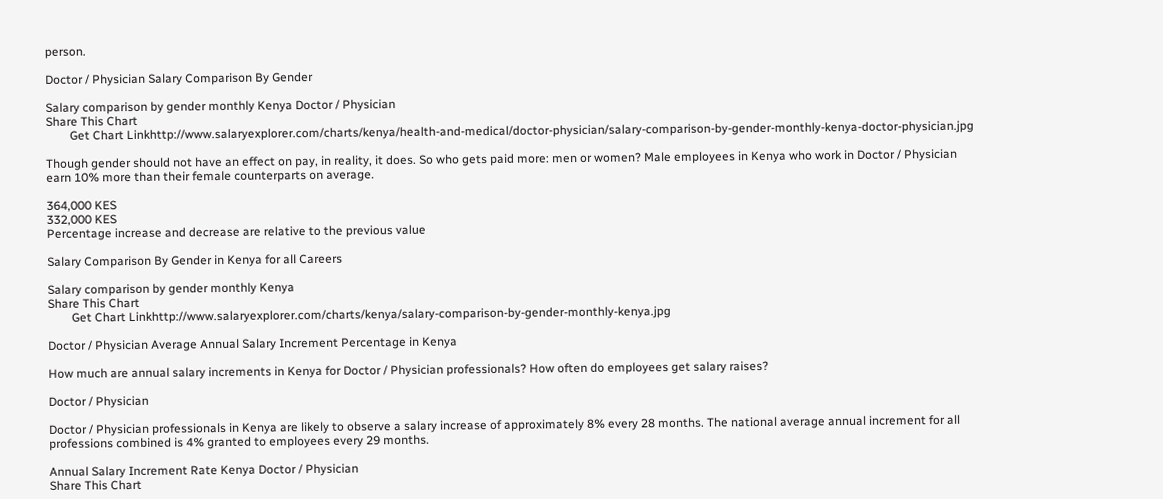person.

Doctor / Physician Salary Comparison By Gender

Salary comparison by gender monthly Kenya Doctor / Physician
Share This Chart
        Get Chart Linkhttp://www.salaryexplorer.com/charts/kenya/health-and-medical/doctor-physician/salary-comparison-by-gender-monthly-kenya-doctor-physician.jpg

Though gender should not have an effect on pay, in reality, it does. So who gets paid more: men or women? Male employees in Kenya who work in Doctor / Physician earn 10% more than their female counterparts on average.

364,000 KES
332,000 KES
Percentage increase and decrease are relative to the previous value

Salary Comparison By Gender in Kenya for all Careers

Salary comparison by gender monthly Kenya
Share This Chart
        Get Chart Linkhttp://www.salaryexplorer.com/charts/kenya/salary-comparison-by-gender-monthly-kenya.jpg

Doctor / Physician Average Annual Salary Increment Percentage in Kenya

How much are annual salary increments in Kenya for Doctor / Physician professionals? How often do employees get salary raises?

Doctor / Physician

Doctor / Physician professionals in Kenya are likely to observe a salary increase of approximately 8% every 28 months. The national average annual increment for all professions combined is 4% granted to employees every 29 months.

Annual Salary Increment Rate Kenya Doctor / Physician
Share This Chart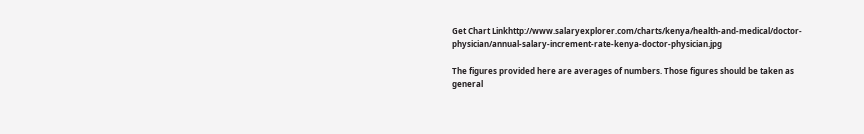Get Chart Linkhttp://www.salaryexplorer.com/charts/kenya/health-and-medical/doctor-physician/annual-salary-increment-rate-kenya-doctor-physician.jpg

The figures provided here are averages of numbers. Those figures should be taken as general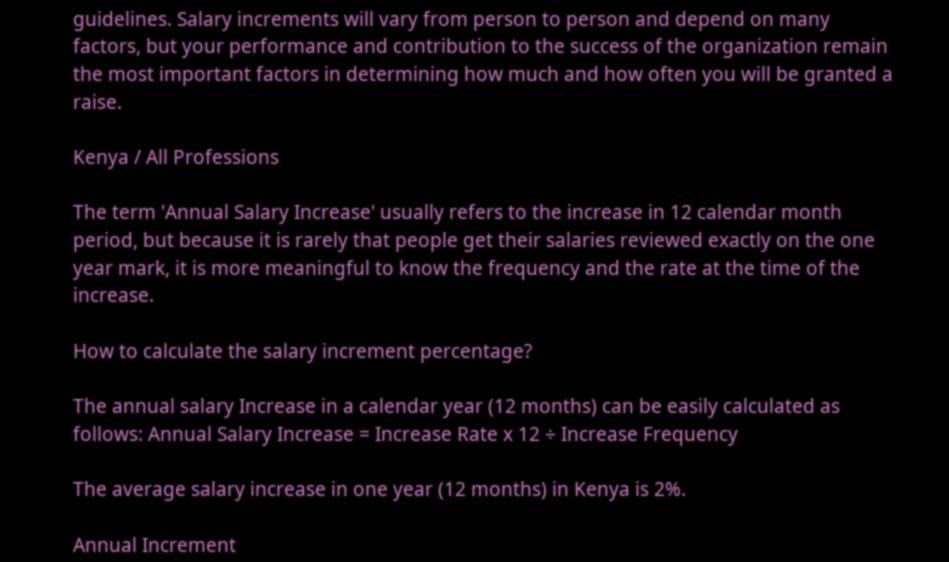guidelines. Salary increments will vary from person to person and depend on many factors, but your performance and contribution to the success of the organization remain the most important factors in determining how much and how often you will be granted a raise.

Kenya / All Professions

The term 'Annual Salary Increase' usually refers to the increase in 12 calendar month period, but because it is rarely that people get their salaries reviewed exactly on the one year mark, it is more meaningful to know the frequency and the rate at the time of the increase.

How to calculate the salary increment percentage?

The annual salary Increase in a calendar year (12 months) can be easily calculated as follows: Annual Salary Increase = Increase Rate x 12 ÷ Increase Frequency

The average salary increase in one year (12 months) in Kenya is 2%.

Annual Increment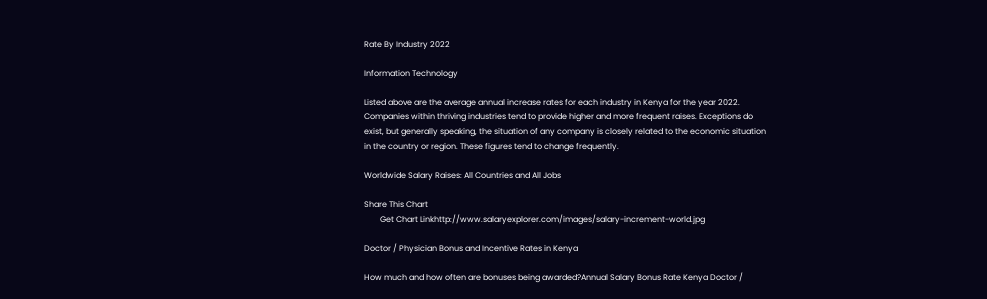Rate By Industry 2022

Information Technology

Listed above are the average annual increase rates for each industry in Kenya for the year 2022. Companies within thriving industries tend to provide higher and more frequent raises. Exceptions do exist, but generally speaking, the situation of any company is closely related to the economic situation in the country or region. These figures tend to change frequently.

Worldwide Salary Raises: All Countries and All Jobs

Share This Chart
        Get Chart Linkhttp://www.salaryexplorer.com/images/salary-increment-world.jpg

Doctor / Physician Bonus and Incentive Rates in Kenya

How much and how often are bonuses being awarded?Annual Salary Bonus Rate Kenya Doctor /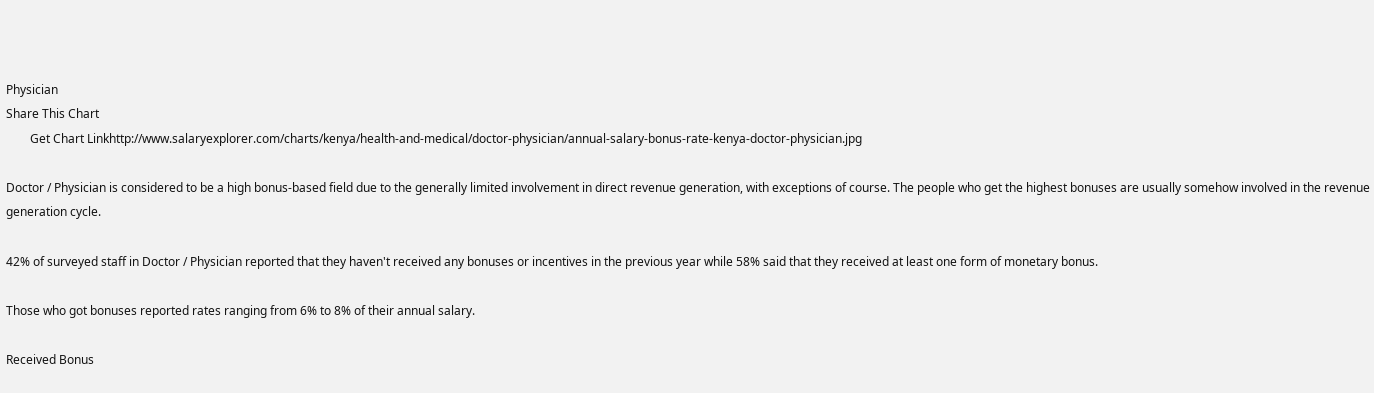Physician
Share This Chart
        Get Chart Linkhttp://www.salaryexplorer.com/charts/kenya/health-and-medical/doctor-physician/annual-salary-bonus-rate-kenya-doctor-physician.jpg

Doctor / Physician is considered to be a high bonus-based field due to the generally limited involvement in direct revenue generation, with exceptions of course. The people who get the highest bonuses are usually somehow involved in the revenue generation cycle.

42% of surveyed staff in Doctor / Physician reported that they haven't received any bonuses or incentives in the previous year while 58% said that they received at least one form of monetary bonus.

Those who got bonuses reported rates ranging from 6% to 8% of their annual salary.

Received Bonus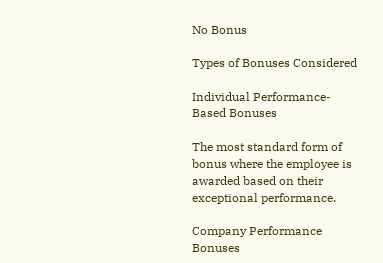No Bonus

Types of Bonuses Considered

Individual Performance-Based Bonuses

The most standard form of bonus where the employee is awarded based on their exceptional performance.

Company Performance Bonuses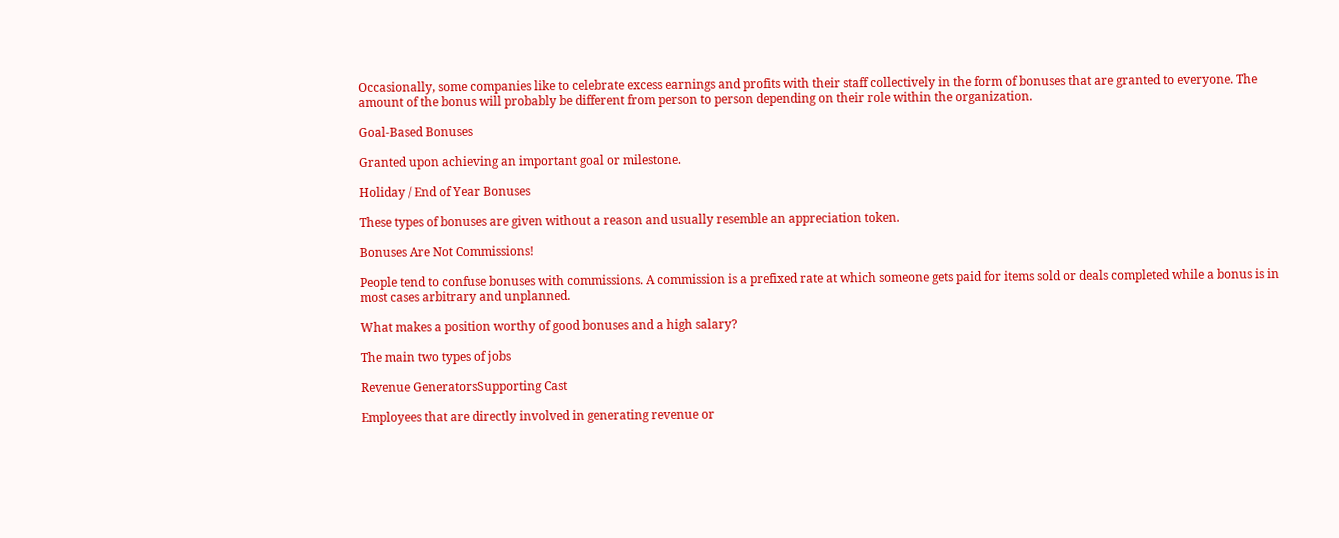Occasionally, some companies like to celebrate excess earnings and profits with their staff collectively in the form of bonuses that are granted to everyone. The amount of the bonus will probably be different from person to person depending on their role within the organization.

Goal-Based Bonuses

Granted upon achieving an important goal or milestone.

Holiday / End of Year Bonuses

These types of bonuses are given without a reason and usually resemble an appreciation token.

Bonuses Are Not Commissions!

People tend to confuse bonuses with commissions. A commission is a prefixed rate at which someone gets paid for items sold or deals completed while a bonus is in most cases arbitrary and unplanned.

What makes a position worthy of good bonuses and a high salary?

The main two types of jobs

Revenue GeneratorsSupporting Cast

Employees that are directly involved in generating revenue or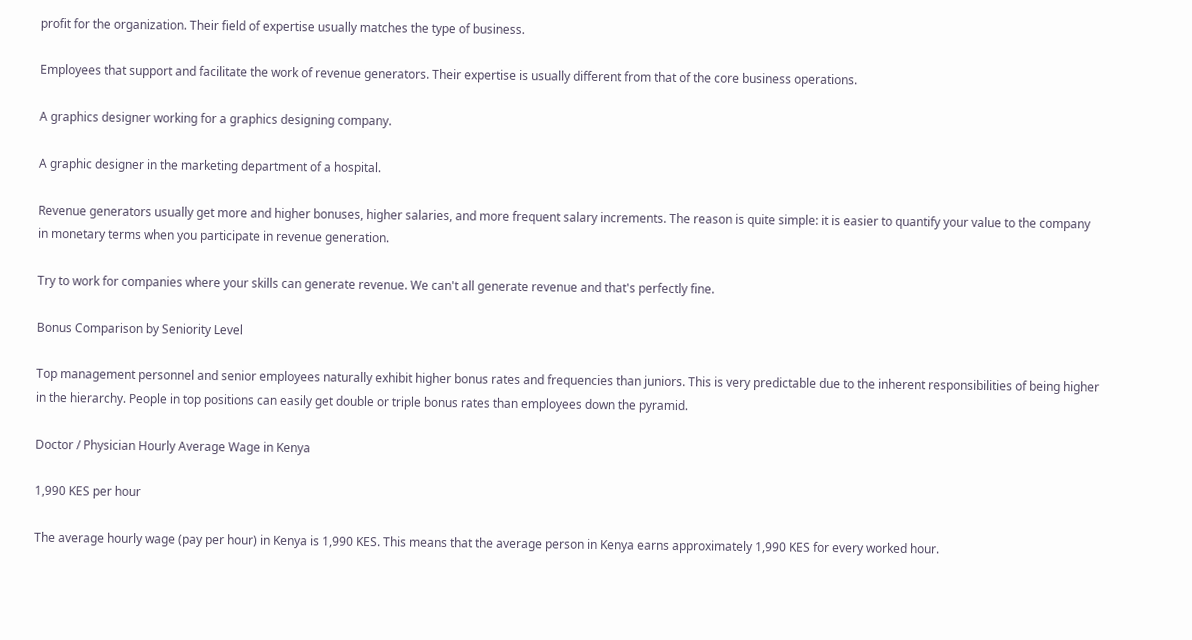profit for the organization. Their field of expertise usually matches the type of business.

Employees that support and facilitate the work of revenue generators. Their expertise is usually different from that of the core business operations.

A graphics designer working for a graphics designing company.

A graphic designer in the marketing department of a hospital.

Revenue generators usually get more and higher bonuses, higher salaries, and more frequent salary increments. The reason is quite simple: it is easier to quantify your value to the company in monetary terms when you participate in revenue generation.

Try to work for companies where your skills can generate revenue. We can't all generate revenue and that's perfectly fine.

Bonus Comparison by Seniority Level

Top management personnel and senior employees naturally exhibit higher bonus rates and frequencies than juniors. This is very predictable due to the inherent responsibilities of being higher in the hierarchy. People in top positions can easily get double or triple bonus rates than employees down the pyramid.

Doctor / Physician Hourly Average Wage in Kenya

1,990 KES per hour

The average hourly wage (pay per hour) in Kenya is 1,990 KES. This means that the average person in Kenya earns approximately 1,990 KES for every worked hour.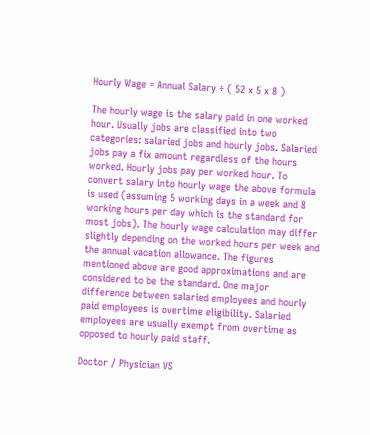Hourly Wage = Annual Salary ÷ ( 52 x 5 x 8 )

The hourly wage is the salary paid in one worked hour. Usually jobs are classified into two categories: salaried jobs and hourly jobs. Salaried jobs pay a fix amount regardless of the hours worked. Hourly jobs pay per worked hour. To convert salary into hourly wage the above formula is used (assuming 5 working days in a week and 8 working hours per day which is the standard for most jobs). The hourly wage calculation may differ slightly depending on the worked hours per week and the annual vacation allowance. The figures mentioned above are good approximations and are considered to be the standard. One major difference between salaried employees and hourly paid employees is overtime eligibility. Salaried employees are usually exempt from overtime as opposed to hourly paid staff.

Doctor / Physician VS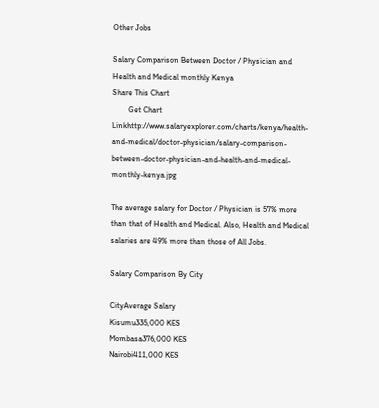Other Jobs

Salary Comparison Between Doctor / Physician and Health and Medical monthly Kenya
Share This Chart
        Get Chart Linkhttp://www.salaryexplorer.com/charts/kenya/health-and-medical/doctor-physician/salary-comparison-between-doctor-physician-and-health-and-medical-monthly-kenya.jpg

The average salary for Doctor / Physician is 57% more than that of Health and Medical. Also, Health and Medical salaries are 49% more than those of All Jobs.

Salary Comparison By City

CityAverage Salary
Kisumu335,000 KES
Mombasa376,000 KES
Nairobi411,000 KES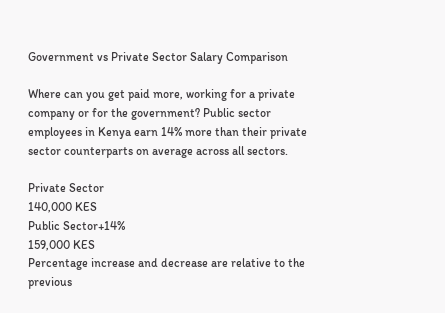Government vs Private Sector Salary Comparison

Where can you get paid more, working for a private company or for the government? Public sector employees in Kenya earn 14% more than their private sector counterparts on average across all sectors.

Private Sector
140,000 KES
Public Sector+14%
159,000 KES
Percentage increase and decrease are relative to the previous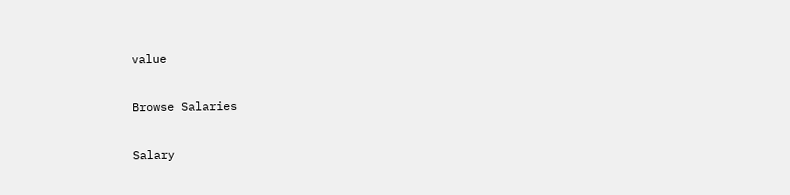value

Browse Salaries

Salary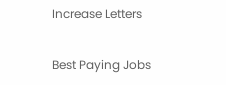Increase Letters

Best Paying Jobs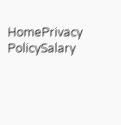HomePrivacy PolicySalary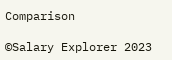Comparison

©Salary Explorer 2023